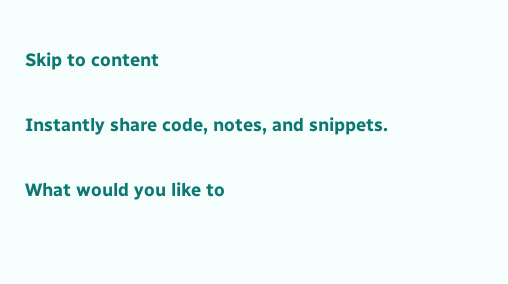Skip to content

Instantly share code, notes, and snippets.

What would you like to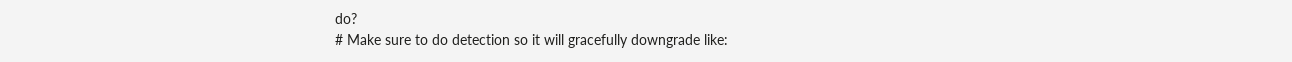do?
# Make sure to do detection so it will gracefully downgrade like: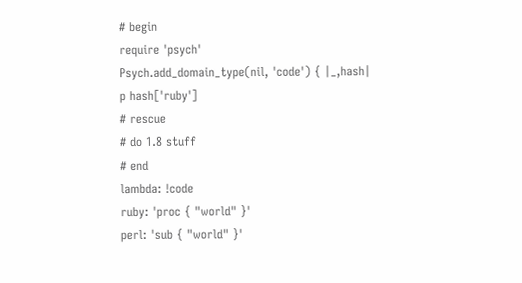# begin
require 'psych'
Psych.add_domain_type(nil, 'code') { |_,hash|
p hash['ruby']
# rescue
# do 1.8 stuff
# end
lambda: !code
ruby: 'proc { "world" }'
perl: 'sub { "world" }'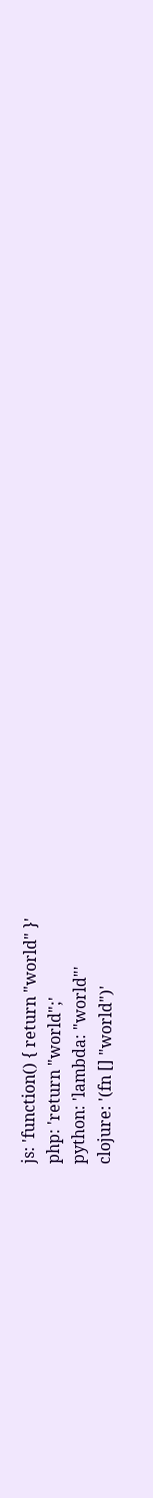js: 'function() { return "world" }'
php: 'return "world";'
python: 'lambda: "world"'
clojure: '(fn [] "world")'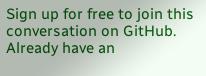Sign up for free to join this conversation on GitHub. Already have an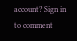account? Sign in to comment